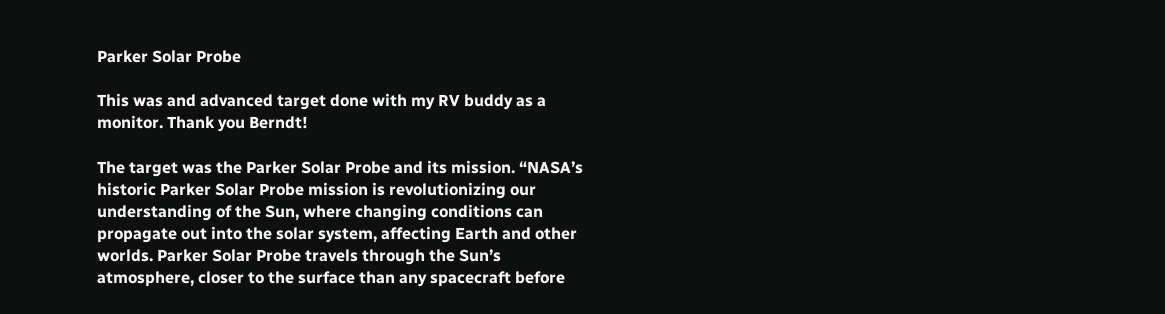Parker Solar Probe

This was and advanced target done with my RV buddy as a monitor. Thank you Berndt!

The target was the Parker Solar Probe and its mission. “NASA’s historic Parker Solar Probe mission is revolutionizing our understanding of the Sun, where changing conditions can propagate out into the solar system, affecting Earth and other worlds. Parker Solar Probe travels through the Sun’s atmosphere, closer to the surface than any spacecraft before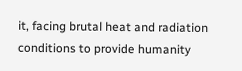it, facing brutal heat and radiation conditions to provide humanity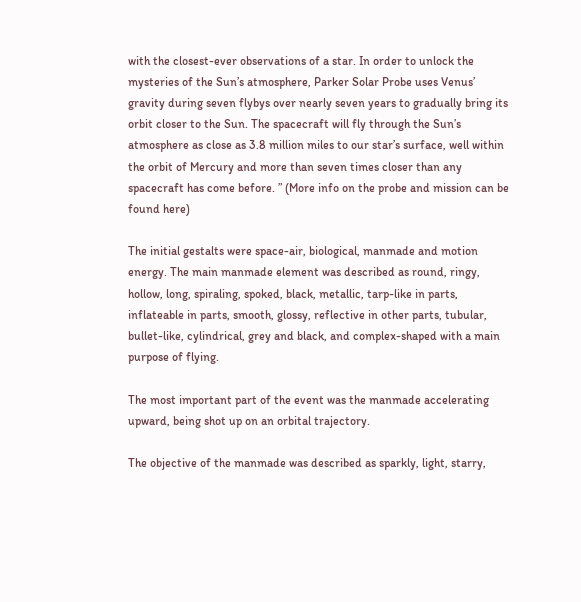with the closest-ever observations of a star. In order to unlock the mysteries of the Sun’s atmosphere, Parker Solar Probe uses Venus’ gravity during seven flybys over nearly seven years to gradually bring its orbit closer to the Sun. The spacecraft will fly through the Sun’s atmosphere as close as 3.8 million miles to our star’s surface, well within the orbit of Mercury and more than seven times closer than any spacecraft has come before. ” (More info on the probe and mission can be found here)

The initial gestalts were space-air, biological, manmade and motion energy. The main manmade element was described as round, ringy, hollow, long, spiraling, spoked, black, metallic, tarp-like in parts, inflateable in parts, smooth, glossy, reflective in other parts, tubular, bullet-like, cylindrical, grey and black, and complex-shaped with a main purpose of flying.

The most important part of the event was the manmade accelerating upward, being shot up on an orbital trajectory.

The objective of the manmade was described as sparkly, light, starry,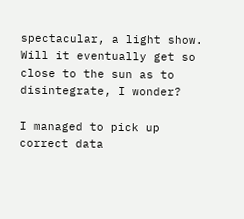spectacular, a light show. Will it eventually get so close to the sun as to disintegrate, I wonder?

I managed to pick up correct data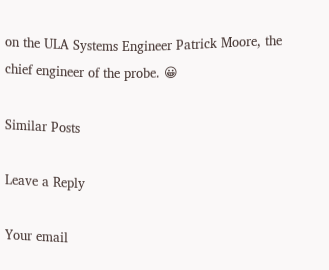on the ULA Systems Engineer Patrick Moore, the chief engineer of the probe. 😀

Similar Posts

Leave a Reply

Your email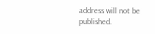address will not be published.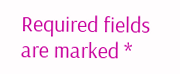Required fields are marked *